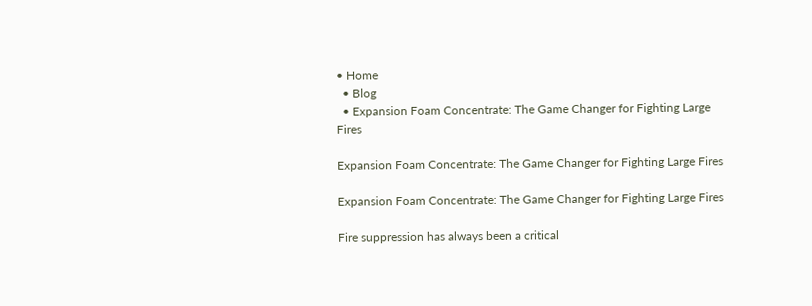• Home
  • Blog
  • Expansion Foam Concentrate: The Game Changer for Fighting Large Fires

Expansion Foam Concentrate: The Game Changer for Fighting Large Fires

Expansion Foam Concentrate: The Game Changer for Fighting Large Fires

Fire suppression has always been a critical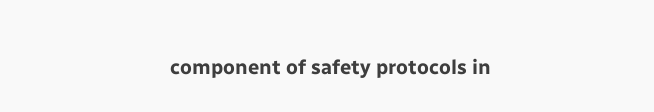component of safety protocols in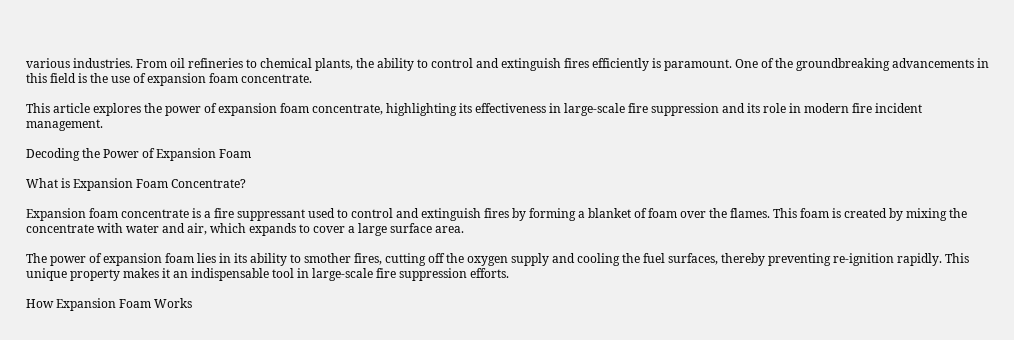various industries. From oil refineries to chemical plants, the ability to control and extinguish fires efficiently is paramount. One of the groundbreaking advancements in this field is the use of expansion foam concentrate.

This article explores the power of expansion foam concentrate, highlighting its effectiveness in large-scale fire suppression and its role in modern fire incident management.

Decoding the Power of Expansion Foam

What is Expansion Foam Concentrate?

Expansion foam concentrate is a fire suppressant used to control and extinguish fires by forming a blanket of foam over the flames. This foam is created by mixing the concentrate with water and air, which expands to cover a large surface area.

The power of expansion foam lies in its ability to smother fires, cutting off the oxygen supply and cooling the fuel surfaces, thereby preventing re-ignition rapidly. This unique property makes it an indispensable tool in large-scale fire suppression efforts.

How Expansion Foam Works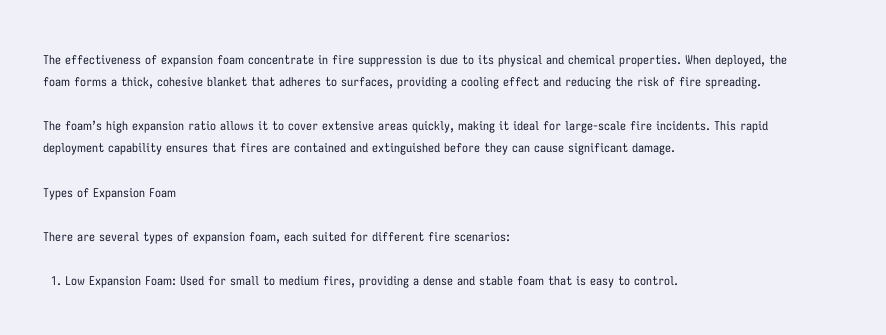The effectiveness of expansion foam concentrate in fire suppression is due to its physical and chemical properties. When deployed, the foam forms a thick, cohesive blanket that adheres to surfaces, providing a cooling effect and reducing the risk of fire spreading.

The foam’s high expansion ratio allows it to cover extensive areas quickly, making it ideal for large-scale fire incidents. This rapid deployment capability ensures that fires are contained and extinguished before they can cause significant damage.

Types of Expansion Foam

There are several types of expansion foam, each suited for different fire scenarios:

  1. Low Expansion Foam: Used for small to medium fires, providing a dense and stable foam that is easy to control.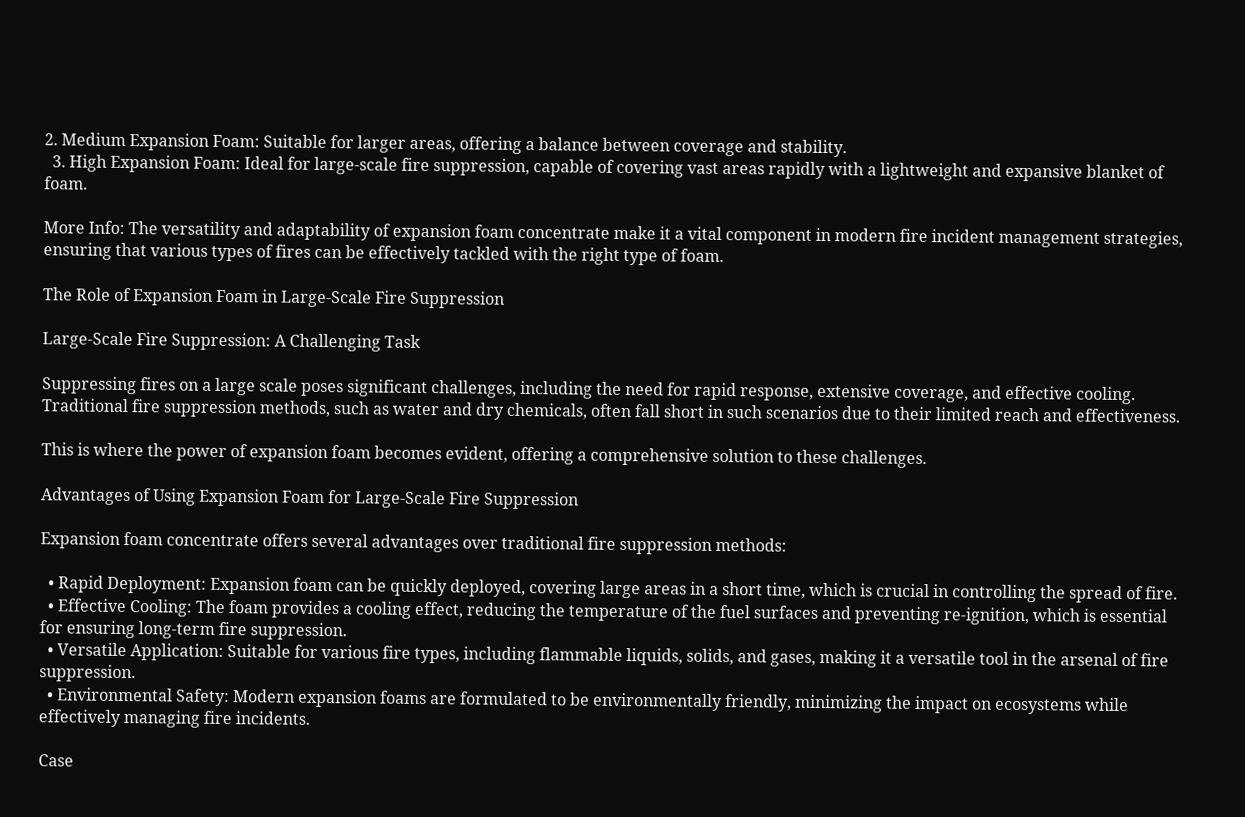2. Medium Expansion Foam: Suitable for larger areas, offering a balance between coverage and stability.
  3. High Expansion Foam: Ideal for large-scale fire suppression, capable of covering vast areas rapidly with a lightweight and expansive blanket of foam.

More Info: The versatility and adaptability of expansion foam concentrate make it a vital component in modern fire incident management strategies, ensuring that various types of fires can be effectively tackled with the right type of foam.

The Role of Expansion Foam in Large-Scale Fire Suppression

Large-Scale Fire Suppression: A Challenging Task

Suppressing fires on a large scale poses significant challenges, including the need for rapid response, extensive coverage, and effective cooling. Traditional fire suppression methods, such as water and dry chemicals, often fall short in such scenarios due to their limited reach and effectiveness.

This is where the power of expansion foam becomes evident, offering a comprehensive solution to these challenges.

Advantages of Using Expansion Foam for Large-Scale Fire Suppression

Expansion foam concentrate offers several advantages over traditional fire suppression methods:

  • Rapid Deployment: Expansion foam can be quickly deployed, covering large areas in a short time, which is crucial in controlling the spread of fire.
  • Effective Cooling: The foam provides a cooling effect, reducing the temperature of the fuel surfaces and preventing re-ignition, which is essential for ensuring long-term fire suppression.
  • Versatile Application: Suitable for various fire types, including flammable liquids, solids, and gases, making it a versatile tool in the arsenal of fire suppression.
  • Environmental Safety: Modern expansion foams are formulated to be environmentally friendly, minimizing the impact on ecosystems while effectively managing fire incidents.

Case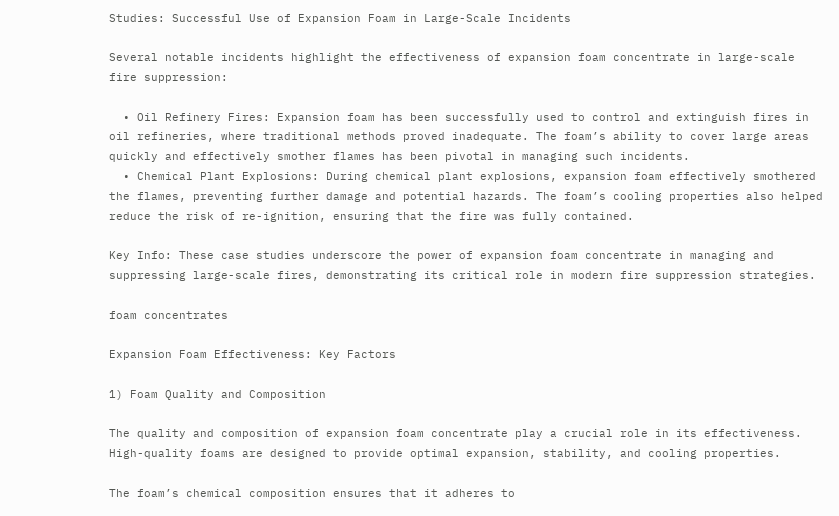Studies: Successful Use of Expansion Foam in Large-Scale Incidents

Several notable incidents highlight the effectiveness of expansion foam concentrate in large-scale fire suppression:

  • Oil Refinery Fires: Expansion foam has been successfully used to control and extinguish fires in oil refineries, where traditional methods proved inadequate. The foam’s ability to cover large areas quickly and effectively smother flames has been pivotal in managing such incidents.
  • Chemical Plant Explosions: During chemical plant explosions, expansion foam effectively smothered the flames, preventing further damage and potential hazards. The foam’s cooling properties also helped reduce the risk of re-ignition, ensuring that the fire was fully contained.

Key Info: These case studies underscore the power of expansion foam concentrate in managing and suppressing large-scale fires, demonstrating its critical role in modern fire suppression strategies.

foam concentrates

Expansion Foam Effectiveness: Key Factors

1) Foam Quality and Composition

The quality and composition of expansion foam concentrate play a crucial role in its effectiveness. High-quality foams are designed to provide optimal expansion, stability, and cooling properties.

The foam’s chemical composition ensures that it adheres to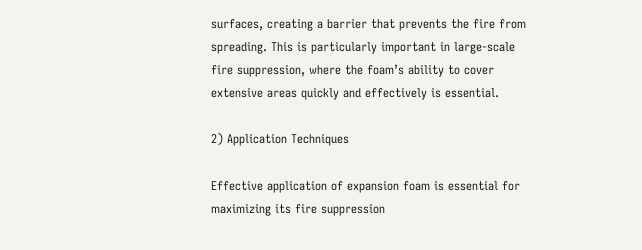surfaces, creating a barrier that prevents the fire from spreading. This is particularly important in large-scale fire suppression, where the foam’s ability to cover extensive areas quickly and effectively is essential.

2) Application Techniques

Effective application of expansion foam is essential for maximizing its fire suppression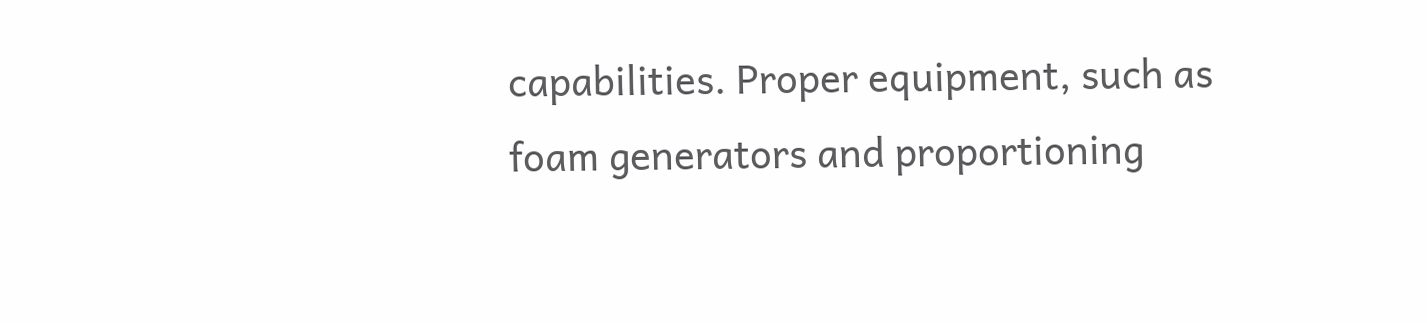capabilities. Proper equipment, such as foam generators and proportioning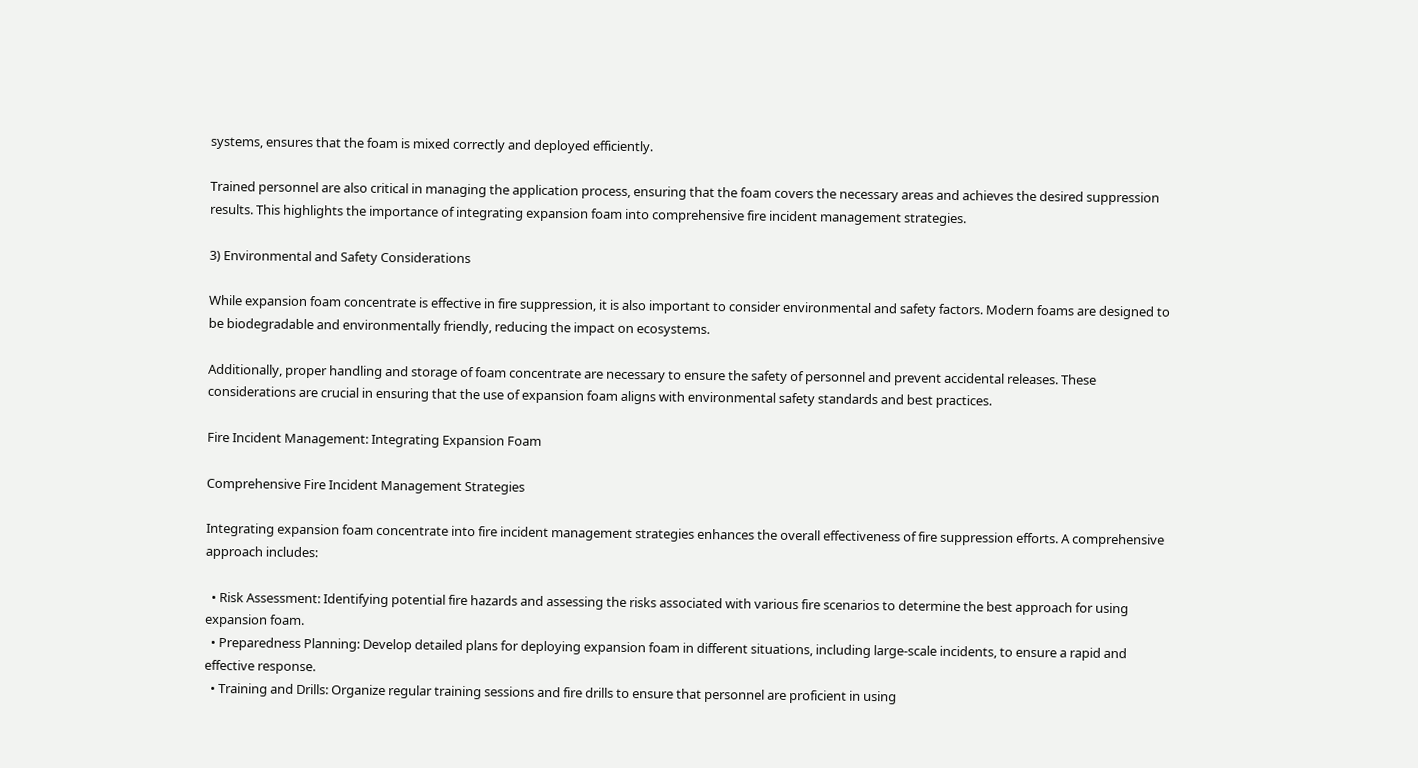systems, ensures that the foam is mixed correctly and deployed efficiently.

Trained personnel are also critical in managing the application process, ensuring that the foam covers the necessary areas and achieves the desired suppression results. This highlights the importance of integrating expansion foam into comprehensive fire incident management strategies.

3) Environmental and Safety Considerations

While expansion foam concentrate is effective in fire suppression, it is also important to consider environmental and safety factors. Modern foams are designed to be biodegradable and environmentally friendly, reducing the impact on ecosystems.

Additionally, proper handling and storage of foam concentrate are necessary to ensure the safety of personnel and prevent accidental releases. These considerations are crucial in ensuring that the use of expansion foam aligns with environmental safety standards and best practices.

Fire Incident Management: Integrating Expansion Foam

Comprehensive Fire Incident Management Strategies

Integrating expansion foam concentrate into fire incident management strategies enhances the overall effectiveness of fire suppression efforts. A comprehensive approach includes:

  • Risk Assessment: Identifying potential fire hazards and assessing the risks associated with various fire scenarios to determine the best approach for using expansion foam.
  • Preparedness Planning: Develop detailed plans for deploying expansion foam in different situations, including large-scale incidents, to ensure a rapid and effective response.
  • Training and Drills: Organize regular training sessions and fire drills to ensure that personnel are proficient in using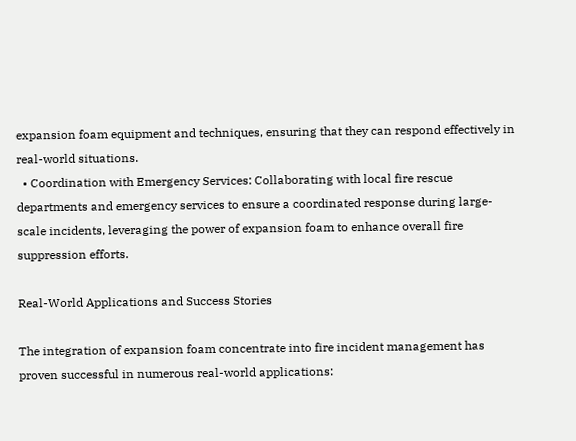expansion foam equipment and techniques, ensuring that they can respond effectively in real-world situations.
  • Coordination with Emergency Services: Collaborating with local fire rescue departments and emergency services to ensure a coordinated response during large-scale incidents, leveraging the power of expansion foam to enhance overall fire suppression efforts.

Real-World Applications and Success Stories

The integration of expansion foam concentrate into fire incident management has proven successful in numerous real-world applications: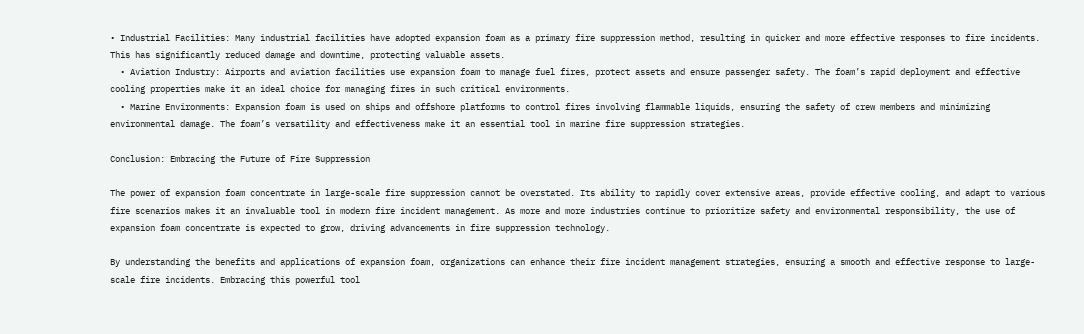• Industrial Facilities: Many industrial facilities have adopted expansion foam as a primary fire suppression method, resulting in quicker and more effective responses to fire incidents. This has significantly reduced damage and downtime, protecting valuable assets.
  • Aviation Industry: Airports and aviation facilities use expansion foam to manage fuel fires, protect assets and ensure passenger safety. The foam’s rapid deployment and effective cooling properties make it an ideal choice for managing fires in such critical environments.
  • Marine Environments: Expansion foam is used on ships and offshore platforms to control fires involving flammable liquids, ensuring the safety of crew members and minimizing environmental damage. The foam’s versatility and effectiveness make it an essential tool in marine fire suppression strategies.

Conclusion: Embracing the Future of Fire Suppression

The power of expansion foam concentrate in large-scale fire suppression cannot be overstated. Its ability to rapidly cover extensive areas, provide effective cooling, and adapt to various fire scenarios makes it an invaluable tool in modern fire incident management. As more and more industries continue to prioritize safety and environmental responsibility, the use of expansion foam concentrate is expected to grow, driving advancements in fire suppression technology.

By understanding the benefits and applications of expansion foam, organizations can enhance their fire incident management strategies, ensuring a smooth and effective response to large-scale fire incidents. Embracing this powerful tool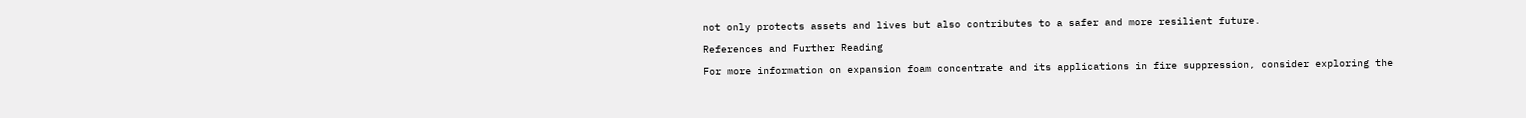not only protects assets and lives but also contributes to a safer and more resilient future.

References and Further Reading

For more information on expansion foam concentrate and its applications in fire suppression, consider exploring the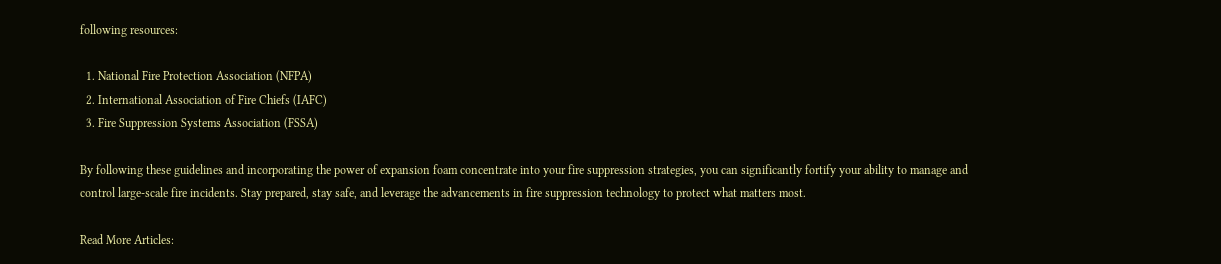following resources:

  1. National Fire Protection Association (NFPA)
  2. International Association of Fire Chiefs (IAFC)
  3. Fire Suppression Systems Association (FSSA)

By following these guidelines and incorporating the power of expansion foam concentrate into your fire suppression strategies, you can significantly fortify your ability to manage and control large-scale fire incidents. Stay prepared, stay safe, and leverage the advancements in fire suppression technology to protect what matters most.

Read More Articles: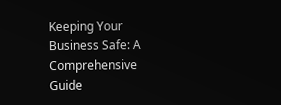Keeping Your Business Safe: A Comprehensive Guide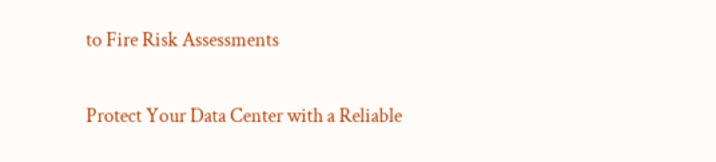to Fire Risk Assessments

Protect Your Data Center with a Reliable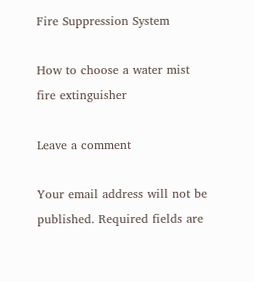Fire Suppression System

How to choose a water mist fire extinguisher

Leave a comment

Your email address will not be published. Required fields are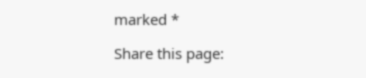marked *

Share this page: